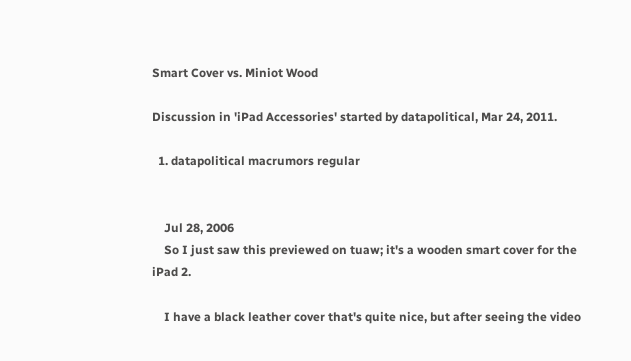Smart Cover vs. Miniot Wood

Discussion in 'iPad Accessories' started by datapolitical, Mar 24, 2011.

  1. datapolitical macrumors regular


    Jul 28, 2006
    So I just saw this previewed on tuaw; it's a wooden smart cover for the iPad 2.

    I have a black leather cover that's quite nice, but after seeing the video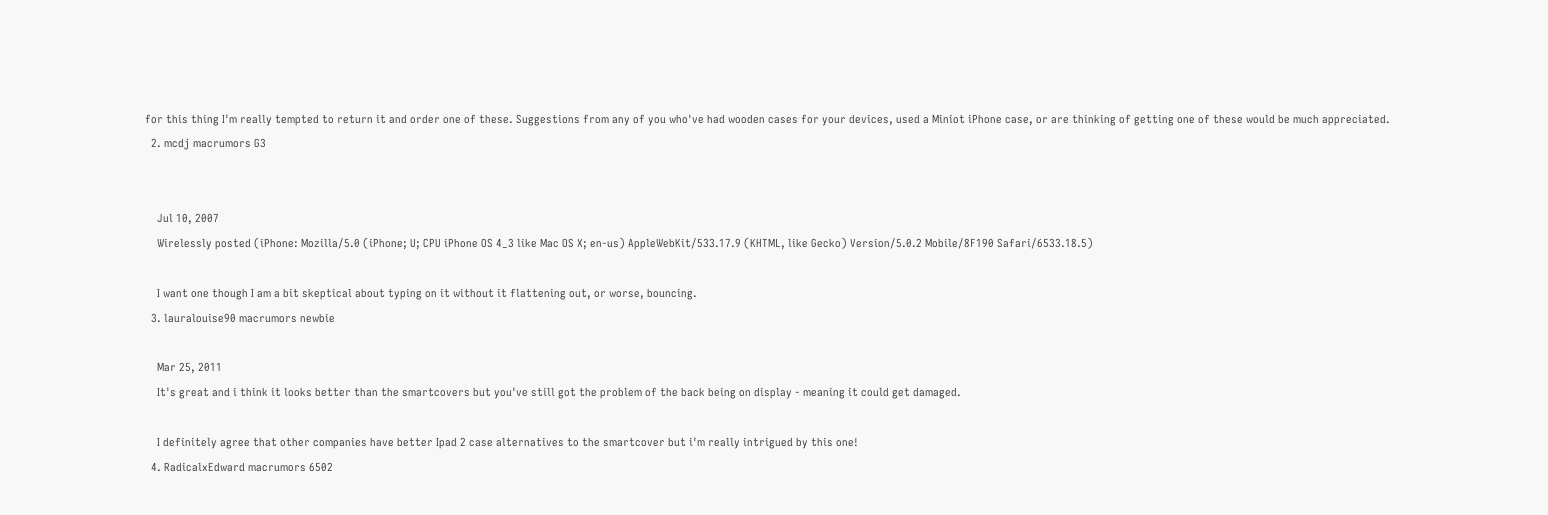for this thing I'm really tempted to return it and order one of these. Suggestions from any of you who've had wooden cases for your devices, used a Miniot iPhone case, or are thinking of getting one of these would be much appreciated.
  2. mcdj macrumors G3


    Jul 10, 2007
    Wirelessly posted (iPhone: Mozilla/5.0 (iPhone; U; CPU iPhone OS 4_3 like Mac OS X; en-us) AppleWebKit/533.17.9 (KHTML, like Gecko) Version/5.0.2 Mobile/8F190 Safari/6533.18.5)

    I want one though I am a bit skeptical about typing on it without it flattening out, or worse, bouncing.
  3. lauralouise90 macrumors newbie

    Mar 25, 2011
    It's great and i think it looks better than the smartcovers but you've still got the problem of the back being on display - meaning it could get damaged.

    I definitely agree that other companies have better Ipad 2 case alternatives to the smartcover but i'm really intrigued by this one!
  4. RadicalxEdward macrumors 6502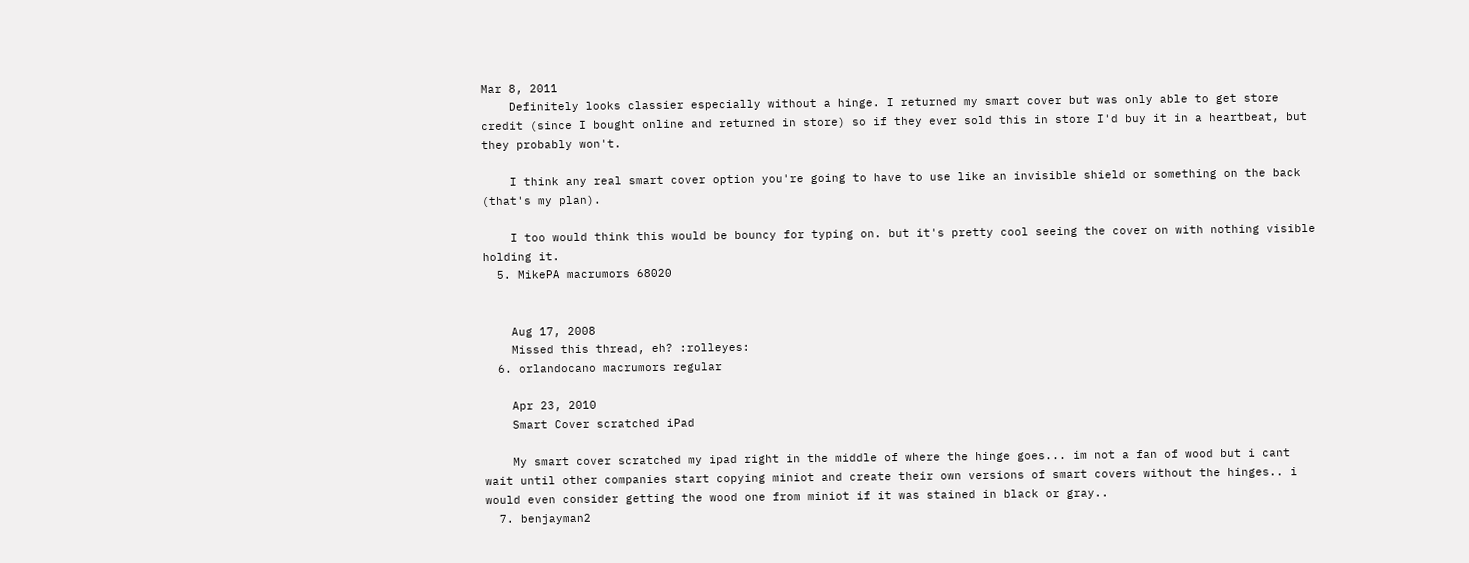Mar 8, 2011
    Definitely looks classier especially without a hinge. I returned my smart cover but was only able to get store credit (since I bought online and returned in store) so if they ever sold this in store I'd buy it in a heartbeat, but they probably won't.

    I think any real smart cover option you're going to have to use like an invisible shield or something on the back (that's my plan).

    I too would think this would be bouncy for typing on. but it's pretty cool seeing the cover on with nothing visible holding it.
  5. MikePA macrumors 68020


    Aug 17, 2008
    Missed this thread, eh? :rolleyes:
  6. orlandocano macrumors regular

    Apr 23, 2010
    Smart Cover scratched iPad

    My smart cover scratched my ipad right in the middle of where the hinge goes... im not a fan of wood but i cant wait until other companies start copying miniot and create their own versions of smart covers without the hinges.. i would even consider getting the wood one from miniot if it was stained in black or gray..
  7. benjayman2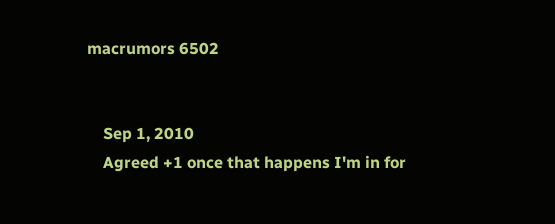macrumors 6502


    Sep 1, 2010
    Agreed +1 once that happens I'm in for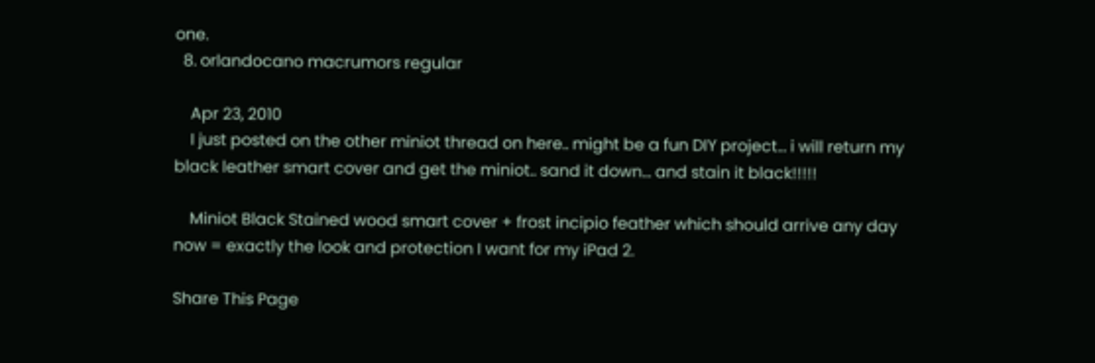one.
  8. orlandocano macrumors regular

    Apr 23, 2010
    I just posted on the other miniot thread on here.. might be a fun DIY project... i will return my black leather smart cover and get the miniot.. sand it down... and stain it black!!!!!

    Miniot Black Stained wood smart cover + frost incipio feather which should arrive any day now = exactly the look and protection I want for my iPad 2.

Share This Page